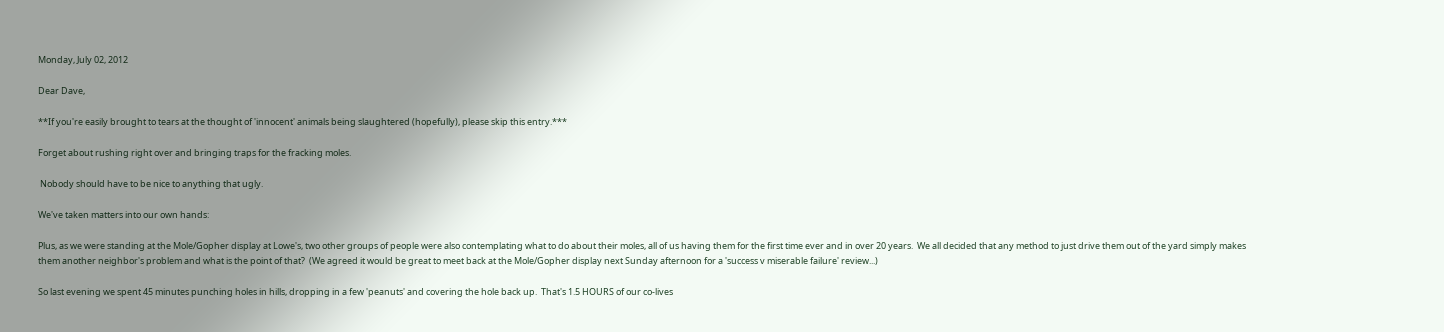Monday, July 02, 2012

Dear Dave,

**If you're easily brought to tears at the thought of 'innocent' animals being slaughtered (hopefully), please skip this entry.***

Forget about rushing right over and bringing traps for the fracking moles.

 Nobody should have to be nice to anything that ugly.

We've taken matters into our own hands:

Plus, as we were standing at the Mole/Gopher display at Lowe's, two other groups of people were also contemplating what to do about their moles, all of us having them for the first time ever and in over 20 years.  We all decided that any method to just drive them out of the yard simply makes them another neighbor's problem and what is the point of that?  (We agreed it would be great to meet back at the Mole/Gopher display next Sunday afternoon for a 'success v miserable failure' review...)

So last evening we spent 45 minutes punching holes in hills, dropping in a few 'peanuts' and covering the hole back up.  That's 1.5 HOURS of our co-lives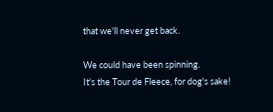that we'll never get back.

We could have been spinning.
It's the Tour de Fleece, for dog's sake!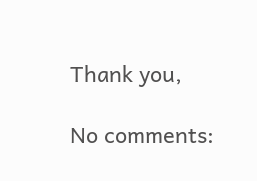Thank you,

No comments: